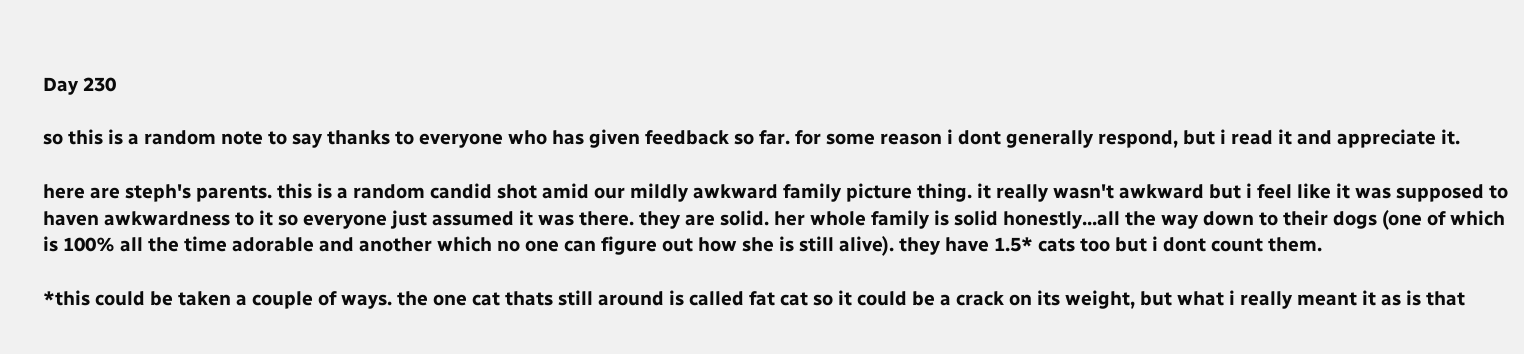Day 230

so this is a random note to say thanks to everyone who has given feedback so far. for some reason i dont generally respond, but i read it and appreciate it.

here are steph's parents. this is a random candid shot amid our mildly awkward family picture thing. it really wasn't awkward but i feel like it was supposed to haven awkwardness to it so everyone just assumed it was there. they are solid. her whole family is solid honestly...all the way down to their dogs (one of which is 100% all the time adorable and another which no one can figure out how she is still alive). they have 1.5* cats too but i dont count them.

*this could be taken a couple of ways. the one cat thats still around is called fat cat so it could be a crack on its weight, but what i really meant it as is that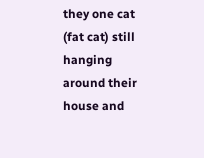they one cat (fat cat) still hanging around their house and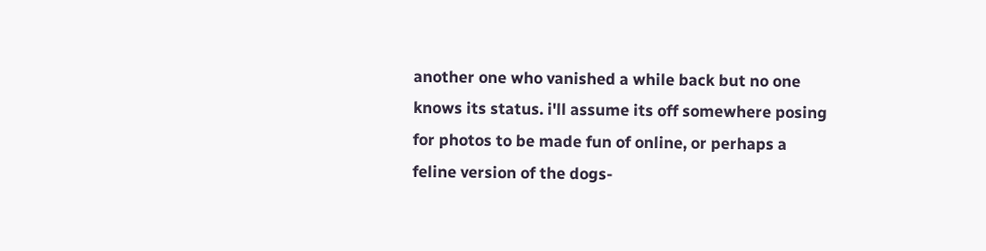another one who vanished a while back but no one knows its status. i'll assume its off somewhere posing for photos to be made fun of online, or perhaps a feline version of the dogs-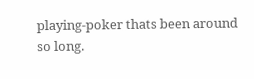playing-poker thats been around so long.